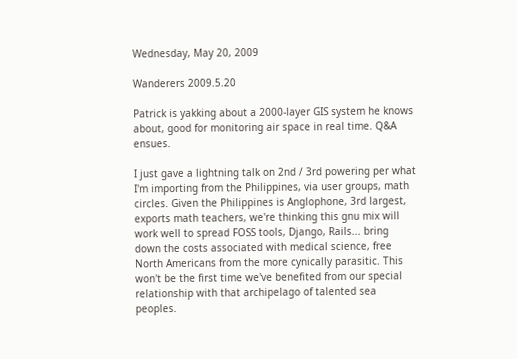Wednesday, May 20, 2009

Wanderers 2009.5.20

Patrick is yakking about a 2000-layer GIS system he knows about, good for monitoring air space in real time. Q&A ensues.

I just gave a lightning talk on 2nd / 3rd powering per what I'm importing from the Philippines, via user groups, math circles. Given the Philippines is Anglophone, 3rd largest, exports math teachers, we're thinking this gnu mix will work well to spread FOSS tools, Django, Rails... bring down the costs associated with medical science, free North Americans from the more cynically parasitic. This won't be the first time we've benefited from our special relationship with that archipelago of talented sea peoples.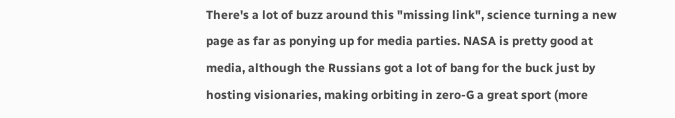There's a lot of buzz around this "missing link", science turning a new page as far as ponying up for media parties. NASA is pretty good at media, although the Russians got a lot of bang for the buck just by hosting visionaries, making orbiting in zero-G a great sport (more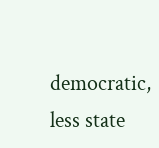democratic, less state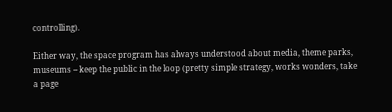controlling).

Either way, the space program has always understood about media, theme parks, museums -- keep the public in the loop (pretty simple strategy, works wonders, take a page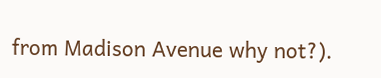from Madison Avenue why not?).